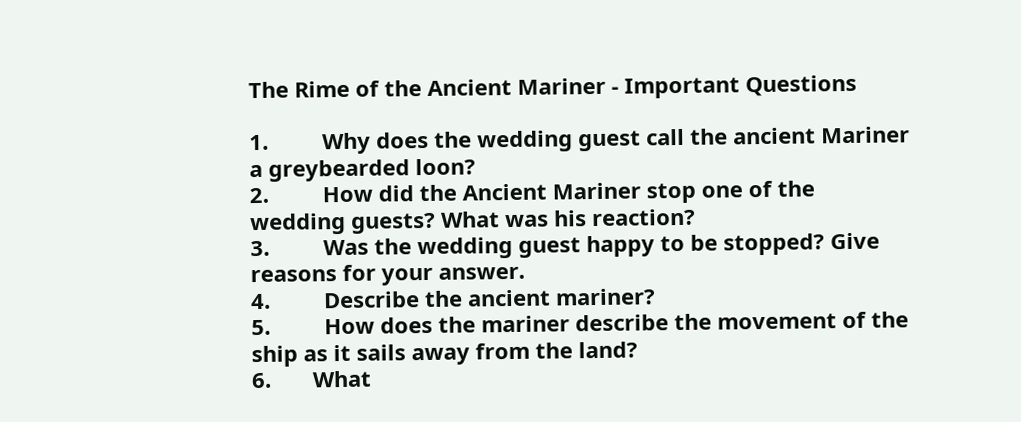The Rime of the Ancient Mariner - Important Questions

1.         Why does the wedding guest call the ancient Mariner a greybearded loon?
2.         How did the Ancient Mariner stop one of the wedding guests? What was his reaction?
3.         Was the wedding guest happy to be stopped? Give reasons for your answer.
4.         Describe the ancient mariner?
5.         How does the mariner describe the movement of the ship as it sails away from the land?
6.       What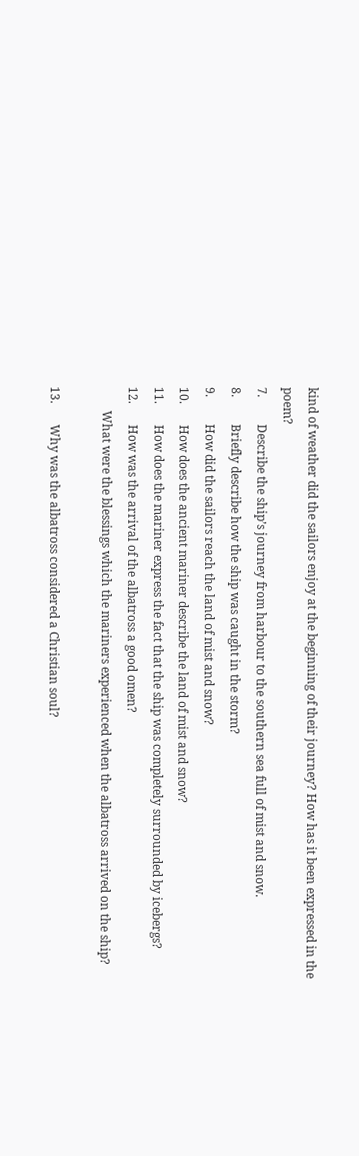kind of weather did the sailors enjoy at the beginning of their journey? How has it been expressed in the poem?
7.         Describe the ship’s journey from harbour to the southern sea full of mist and snow.
8.         Briefly describe how the ship was caught in the storm?
9.         How did the sailors reach the land of mist and snow?
10.       How does the ancient mariner describe the land of mist and snow?
11.       How does the mariner express the fact that the ship was completely surrounded by icebergs?
12.       How was the arrival of the albatross a good omen?
        What were the blessings which the mariners experienced when the albatross arrived on the ship?

13.       Why was the albatross considered a Christian soul?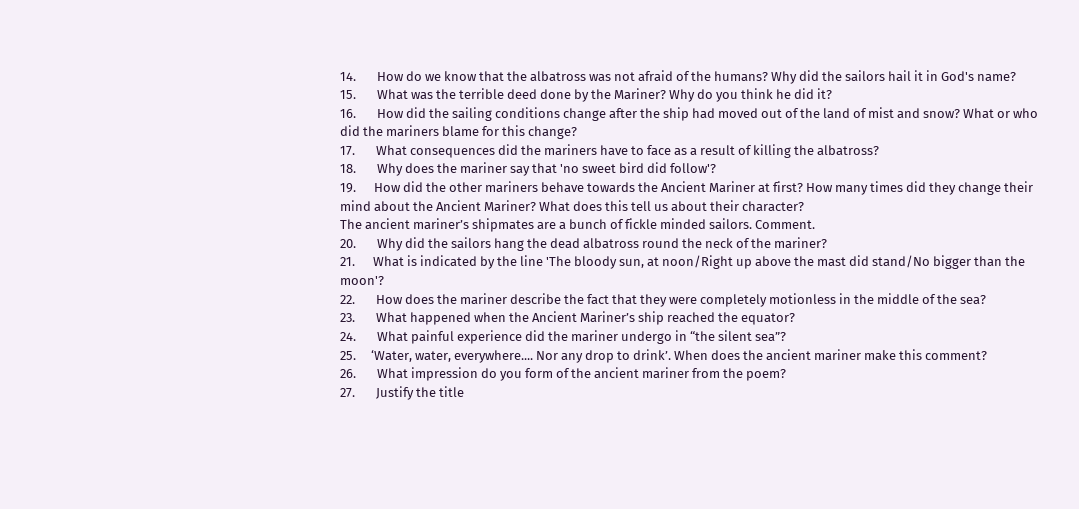14.       How do we know that the albatross was not afraid of the humans? Why did the sailors hail it in God's name?
15.       What was the terrible deed done by the Mariner? Why do you think he did it?
16.       How did the sailing conditions change after the ship had moved out of the land of mist and snow? What or who did the mariners blame for this change?
17.       What consequences did the mariners have to face as a result of killing the albatross?
18.       Why does the mariner say that 'no sweet bird did follow'?
19.      How did the other mariners behave towards the Ancient Mariner at first? How many times did they change their mind about the Ancient Mariner? What does this tell us about their character?
The ancient mariner’s shipmates are a bunch of fickle minded sailors. Comment.
20.       Why did the sailors hang the dead albatross round the neck of the mariner?
21.      What is indicated by the line 'The bloody sun, at noon/Right up above the mast did stand/No bigger than the moon'?
22.       How does the mariner describe the fact that they were completely motionless in the middle of the sea?
23.       What happened when the Ancient Mariner’s ship reached the equator?
24.       What painful experience did the mariner undergo in “the silent sea”?
25.     ‘Water, water, everywhere.... Nor any drop to drink’. When does the ancient mariner make this comment?
26.       What impression do you form of the ancient mariner from the poem?
27.       Justify the title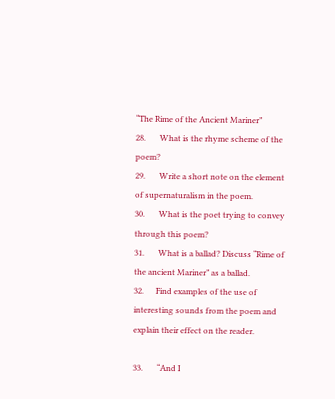“The Rime of the Ancient Mariner”
28.       What is the rhyme scheme of the poem?
29.       Write a short note on the element of supernaturalism in the poem.
30.       What is the poet trying to convey through this poem?
31.       What is a ballad? Discuss “Rime of the ancient Mariner” as a ballad.
32.      Find examples of the use of interesting sounds from the poem and explain their effect on the reader.

33.       “And I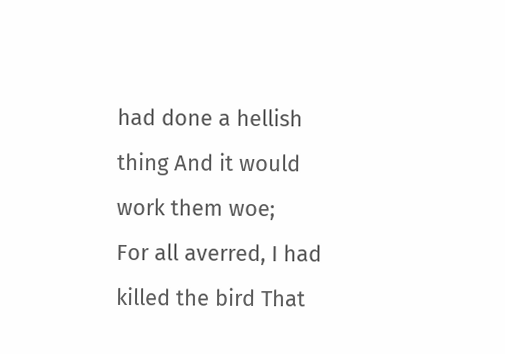had done a hellish thing And it would work them woe;
For all averred, I had killed the bird That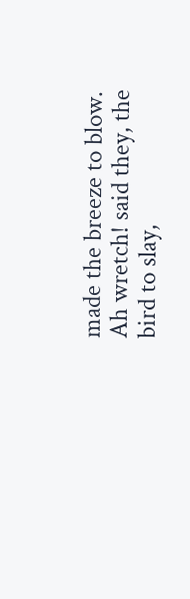made the breeze to blow.
Ah wretch! said they, the bird to slay,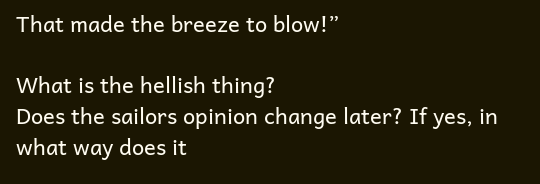That made the breeze to blow!”

What is the hellish thing?
Does the sailors opinion change later? If yes, in what way does it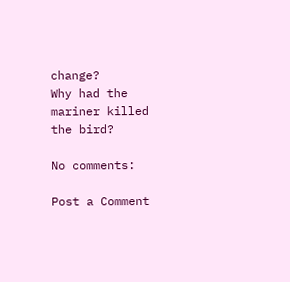change?
Why had the mariner killed the bird?

No comments:

Post a Comment